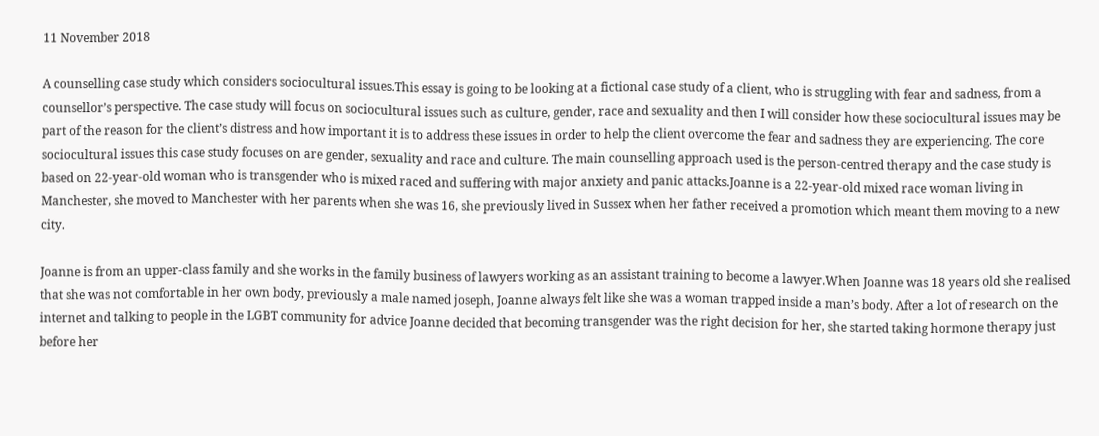11 November 2018

A counselling case study which considers sociocultural issues.This essay is going to be looking at a fictional case study of a client, who is struggling with fear and sadness, from a counsellor’s perspective. The case study will focus on sociocultural issues such as culture, gender, race and sexuality and then I will consider how these sociocultural issues may be part of the reason for the client’s distress and how important it is to address these issues in order to help the client overcome the fear and sadness they are experiencing. The core sociocultural issues this case study focuses on are gender, sexuality and race and culture. The main counselling approach used is the person-centred therapy and the case study is based on 22-year-old woman who is transgender who is mixed raced and suffering with major anxiety and panic attacks.Joanne is a 22-year-old mixed race woman living in Manchester, she moved to Manchester with her parents when she was 16, she previously lived in Sussex when her father received a promotion which meant them moving to a new city.

Joanne is from an upper-class family and she works in the family business of lawyers working as an assistant training to become a lawyer.When Joanne was 18 years old she realised that she was not comfortable in her own body, previously a male named joseph, Joanne always felt like she was a woman trapped inside a man’s body. After a lot of research on the internet and talking to people in the LGBT community for advice Joanne decided that becoming transgender was the right decision for her, she started taking hormone therapy just before her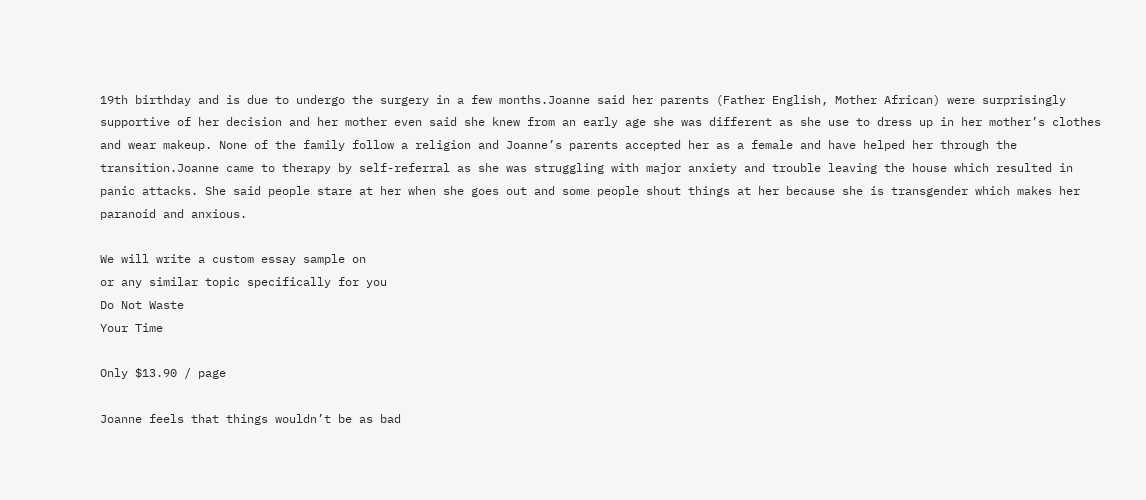19th birthday and is due to undergo the surgery in a few months.Joanne said her parents (Father English, Mother African) were surprisingly supportive of her decision and her mother even said she knew from an early age she was different as she use to dress up in her mother’s clothes and wear makeup. None of the family follow a religion and Joanne’s parents accepted her as a female and have helped her through the transition.Joanne came to therapy by self-referral as she was struggling with major anxiety and trouble leaving the house which resulted in panic attacks. She said people stare at her when she goes out and some people shout things at her because she is transgender which makes her paranoid and anxious.

We will write a custom essay sample on
or any similar topic specifically for you
Do Not Waste
Your Time

Only $13.90 / page

Joanne feels that things wouldn’t be as bad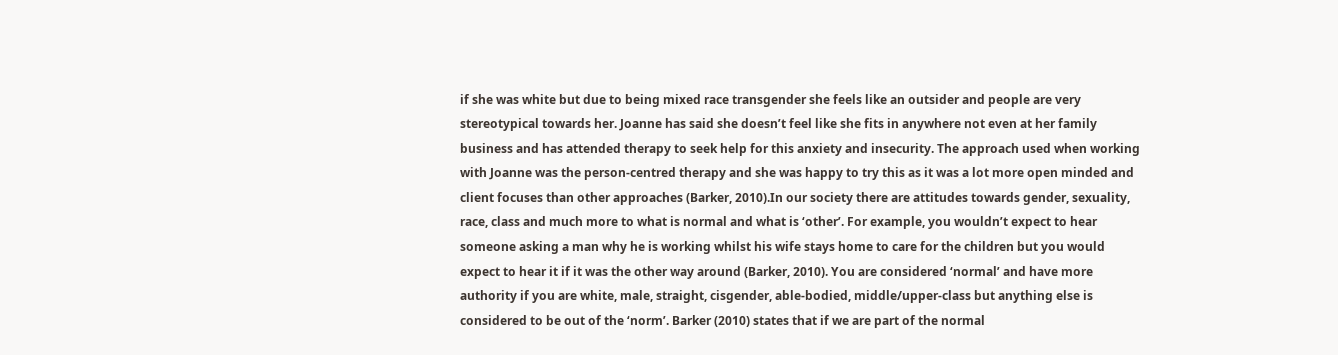if she was white but due to being mixed race transgender she feels like an outsider and people are very stereotypical towards her. Joanne has said she doesn’t feel like she fits in anywhere not even at her family business and has attended therapy to seek help for this anxiety and insecurity. The approach used when working with Joanne was the person-centred therapy and she was happy to try this as it was a lot more open minded and client focuses than other approaches (Barker, 2010).In our society there are attitudes towards gender, sexuality, race, class and much more to what is normal and what is ‘other’. For example, you wouldn’t expect to hear someone asking a man why he is working whilst his wife stays home to care for the children but you would expect to hear it if it was the other way around (Barker, 2010). You are considered ‘normal’ and have more authority if you are white, male, straight, cisgender, able-bodied, middle/upper-class but anything else is considered to be out of the ‘norm’. Barker (2010) states that if we are part of the normal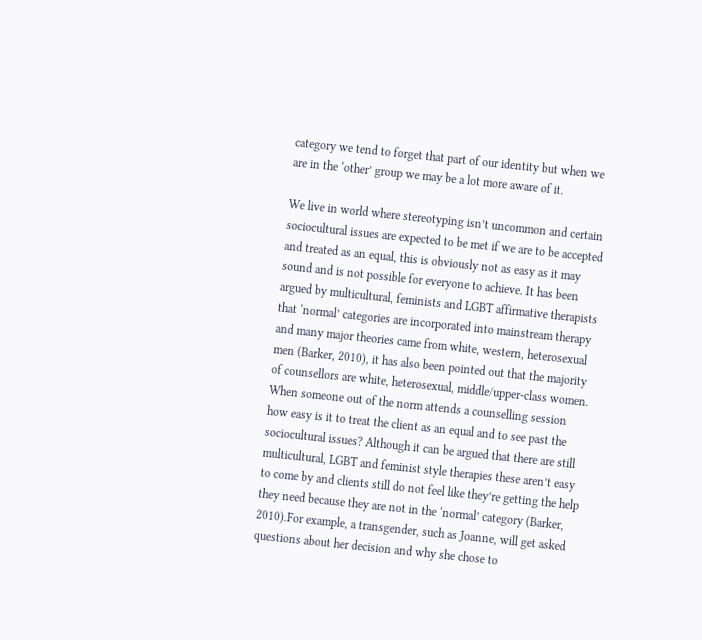category we tend to forget that part of our identity but when we are in the ‘other’ group we may be a lot more aware of it.

We live in world where stereotyping isn’t uncommon and certain sociocultural issues are expected to be met if we are to be accepted and treated as an equal, this is obviously not as easy as it may sound and is not possible for everyone to achieve. It has been argued by multicultural, feminists and LGBT affirmative therapists that ‘normal’ categories are incorporated into mainstream therapy and many major theories came from white, western, heterosexual men (Barker, 2010), it has also been pointed out that the majority of counsellors are white, heterosexual, middle/upper-class women. When someone out of the norm attends a counselling session how easy is it to treat the client as an equal and to see past the sociocultural issues? Although it can be argued that there are still multicultural, LGBT and feminist style therapies these aren’t easy to come by and clients still do not feel like they’re getting the help they need because they are not in the ‘normal’ category (Barker, 2010).For example, a transgender, such as Joanne, will get asked questions about her decision and why she chose to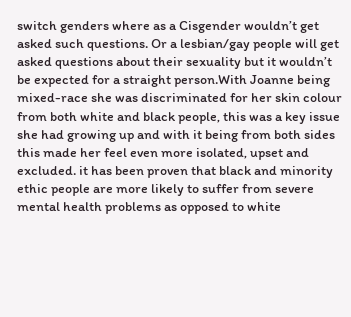switch genders where as a Cisgender wouldn’t get asked such questions. Or a lesbian/gay people will get asked questions about their sexuality but it wouldn’t be expected for a straight person.With Joanne being mixed-race she was discriminated for her skin colour from both white and black people, this was a key issue she had growing up and with it being from both sides this made her feel even more isolated, upset and excluded. it has been proven that black and minority ethic people are more likely to suffer from severe mental health problems as opposed to white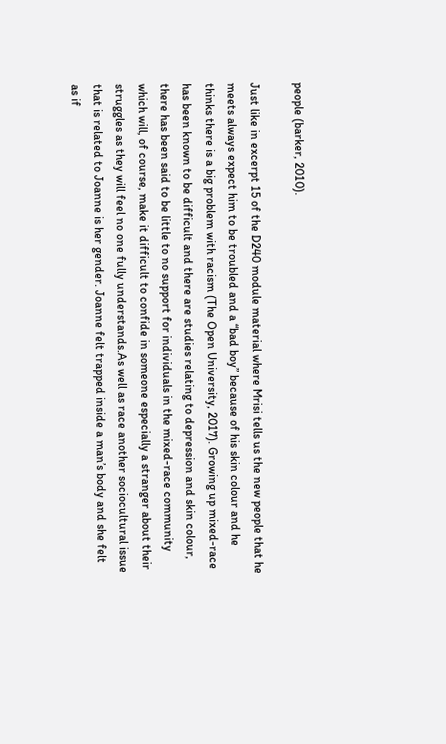people (barker, 2010).

Just like in excerpt 15 of the D240 module material where Mrisi tells us the new people that he meets always expect him to be troubled and a “bad boy” because of his skin colour and he thinks there is a big problem with racism (The Open University, 2017). Growing up mixed-race has been known to be difficult and there are studies relating to depression and skin colour, there has been said to be little to no support for individuals in the mixed-race community which will, of course, make it difficult to confide in someone especially a stranger about their struggles as they will feel no one fully understands.As well as race another sociocultural issue that is related to Joanne is her gender. Joanne felt trapped inside a man’s body and she felt as if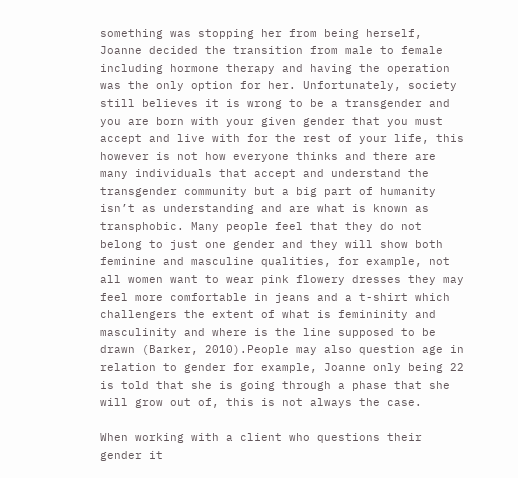something was stopping her from being herself, Joanne decided the transition from male to female including hormone therapy and having the operation was the only option for her. Unfortunately, society still believes it is wrong to be a transgender and you are born with your given gender that you must accept and live with for the rest of your life, this however is not how everyone thinks and there are many individuals that accept and understand the transgender community but a big part of humanity isn’t as understanding and are what is known as transphobic. Many people feel that they do not belong to just one gender and they will show both feminine and masculine qualities, for example, not all women want to wear pink flowery dresses they may feel more comfortable in jeans and a t-shirt which challengers the extent of what is femininity and masculinity and where is the line supposed to be drawn (Barker, 2010).People may also question age in relation to gender for example, Joanne only being 22 is told that she is going through a phase that she will grow out of, this is not always the case.

When working with a client who questions their gender it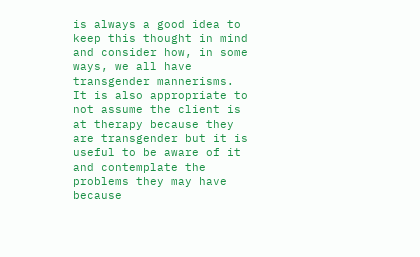is always a good idea to keep this thought in mind and consider how, in some ways, we all have transgender mannerisms. It is also appropriate to not assume the client is at therapy because they are transgender but it is useful to be aware of it and contemplate the problems they may have because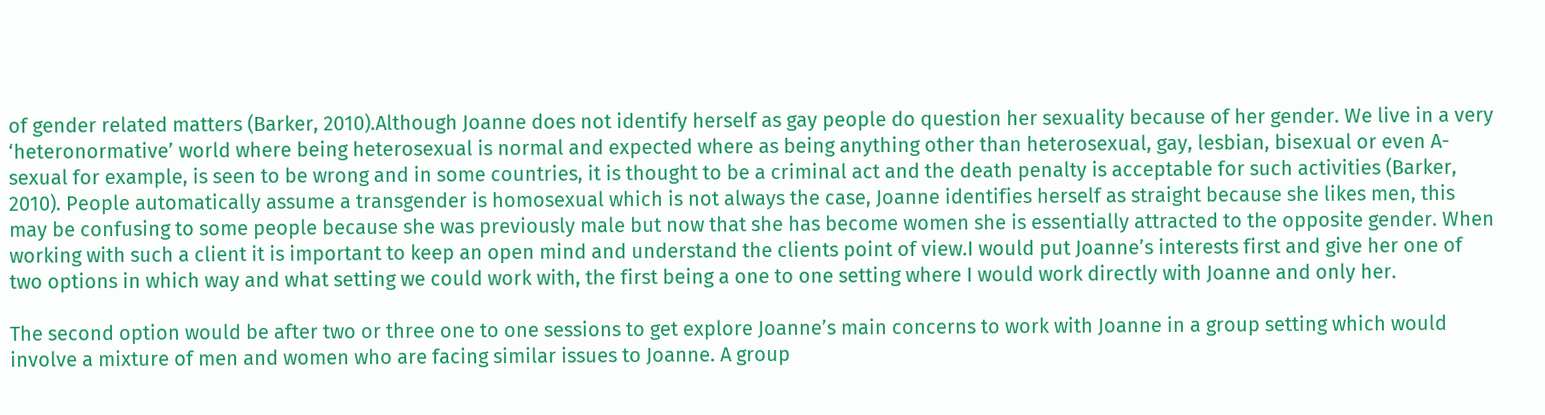of gender related matters (Barker, 2010).Although Joanne does not identify herself as gay people do question her sexuality because of her gender. We live in a very ‘heteronormative’ world where being heterosexual is normal and expected where as being anything other than heterosexual, gay, lesbian, bisexual or even A-sexual for example, is seen to be wrong and in some countries, it is thought to be a criminal act and the death penalty is acceptable for such activities (Barker, 2010). People automatically assume a transgender is homosexual which is not always the case, Joanne identifies herself as straight because she likes men, this may be confusing to some people because she was previously male but now that she has become women she is essentially attracted to the opposite gender. When working with such a client it is important to keep an open mind and understand the clients point of view.I would put Joanne’s interests first and give her one of two options in which way and what setting we could work with, the first being a one to one setting where I would work directly with Joanne and only her.

The second option would be after two or three one to one sessions to get explore Joanne’s main concerns to work with Joanne in a group setting which would involve a mixture of men and women who are facing similar issues to Joanne. A group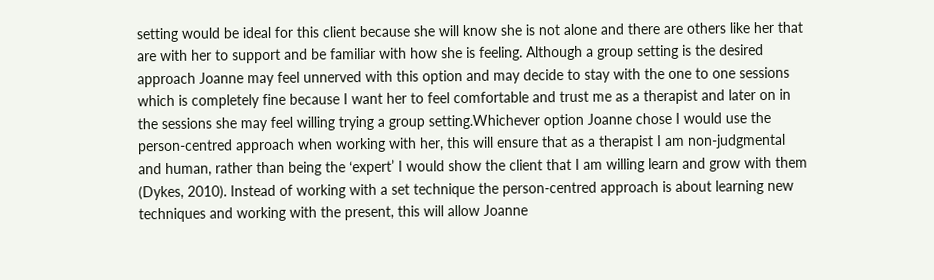setting would be ideal for this client because she will know she is not alone and there are others like her that are with her to support and be familiar with how she is feeling. Although a group setting is the desired approach Joanne may feel unnerved with this option and may decide to stay with the one to one sessions which is completely fine because I want her to feel comfortable and trust me as a therapist and later on in the sessions she may feel willing trying a group setting.Whichever option Joanne chose I would use the person-centred approach when working with her, this will ensure that as a therapist I am non-judgmental and human, rather than being the ‘expert’ I would show the client that I am willing learn and grow with them (Dykes, 2010). Instead of working with a set technique the person-centred approach is about learning new techniques and working with the present, this will allow Joanne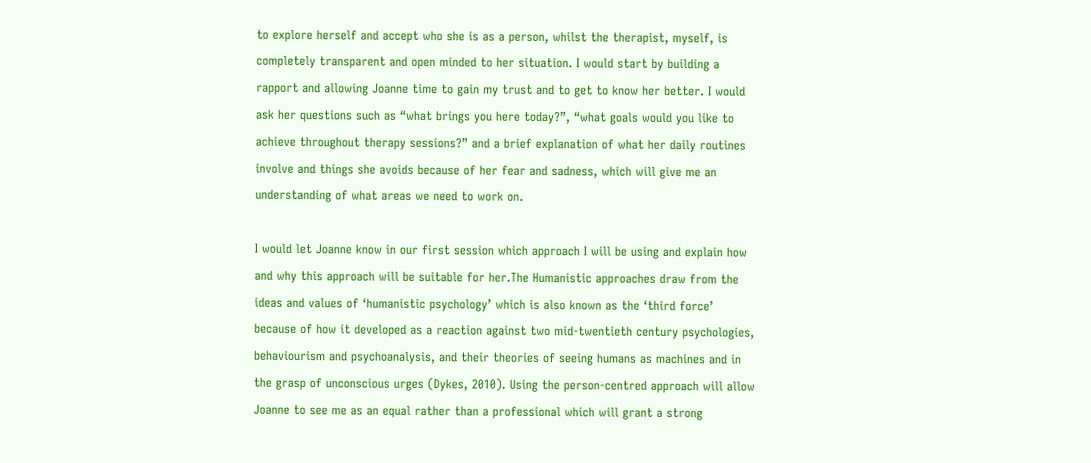to explore herself and accept who she is as a person, whilst the therapist, myself, is completely transparent and open minded to her situation. I would start by building a rapport and allowing Joanne time to gain my trust and to get to know her better. I would ask her questions such as “what brings you here today?”, “what goals would you like to achieve throughout therapy sessions?” and a brief explanation of what her daily routines involve and things she avoids because of her fear and sadness, which will give me an understanding of what areas we need to work on.

I would let Joanne know in our first session which approach I will be using and explain how and why this approach will be suitable for her.The Humanistic approaches draw from the ideas and values of ‘humanistic psychology’ which is also known as the ‘third force’ because of how it developed as a reaction against two mid-twentieth century psychologies, behaviourism and psychoanalysis, and their theories of seeing humans as machines and in the grasp of unconscious urges (Dykes, 2010). Using the person-centred approach will allow Joanne to see me as an equal rather than a professional which will grant a strong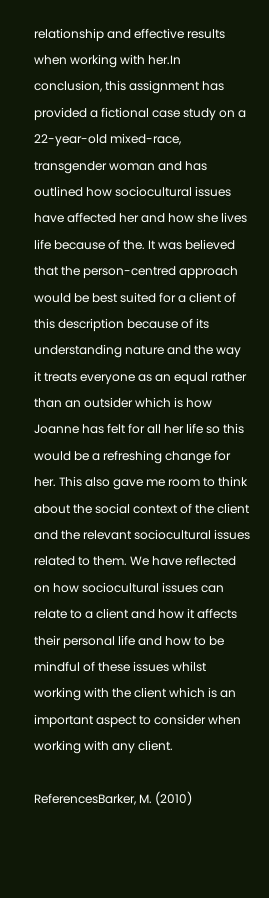relationship and effective results when working with her.In conclusion, this assignment has provided a fictional case study on a 22-year-old mixed-race, transgender woman and has outlined how sociocultural issues have affected her and how she lives life because of the. It was believed that the person-centred approach would be best suited for a client of this description because of its understanding nature and the way it treats everyone as an equal rather than an outsider which is how Joanne has felt for all her life so this would be a refreshing change for her. This also gave me room to think about the social context of the client and the relevant sociocultural issues related to them. We have reflected on how sociocultural issues can relate to a client and how it affects their personal life and how to be mindful of these issues whilst working with the client which is an important aspect to consider when working with any client.

ReferencesBarker, M. (2010)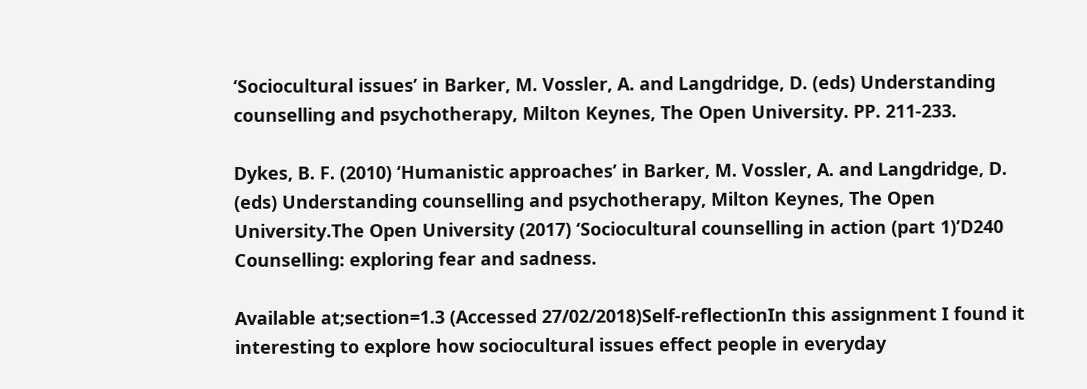‘Sociocultural issues’ in Barker, M. Vossler, A. and Langdridge, D. (eds) Understanding counselling and psychotherapy, Milton Keynes, The Open University. PP. 211-233.

Dykes, B. F. (2010) ‘Humanistic approaches’ in Barker, M. Vossler, A. and Langdridge, D. (eds) Understanding counselling and psychotherapy, Milton Keynes, The Open University.The Open University (2017) ‘Sociocultural counselling in action (part 1)’D240 Counselling: exploring fear and sadness.

Available at;section=1.3 (Accessed 27/02/2018)Self-reflectionIn this assignment I found it interesting to explore how sociocultural issues effect people in everyday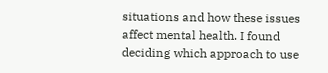situations and how these issues affect mental health. I found deciding which approach to use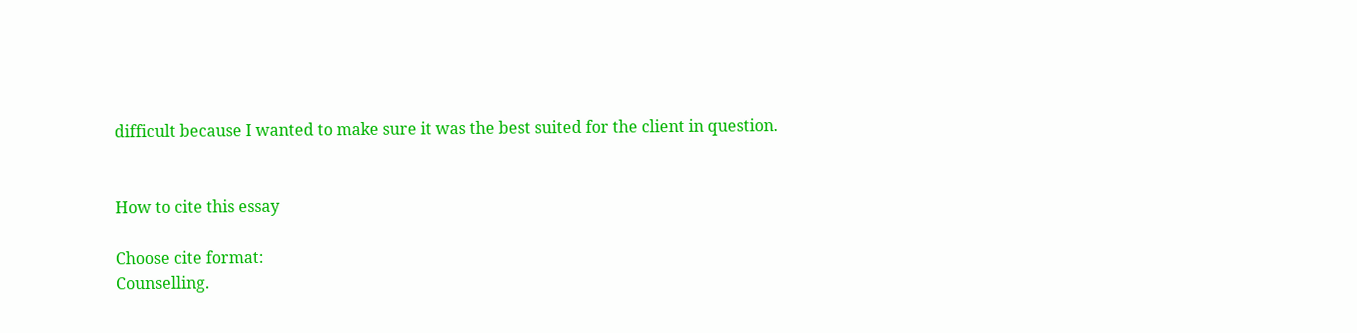difficult because I wanted to make sure it was the best suited for the client in question.


How to cite this essay

Choose cite format:
Counselling.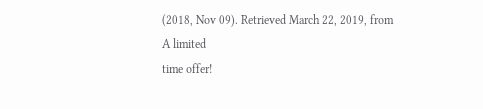(2018, Nov 09). Retrieved March 22, 2019, from
A limited
time offer!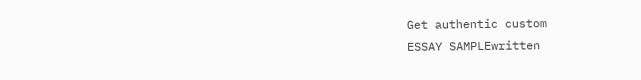Get authentic custom
ESSAY SAMPLEwritten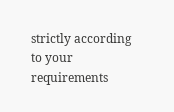strictly according
to your requirements